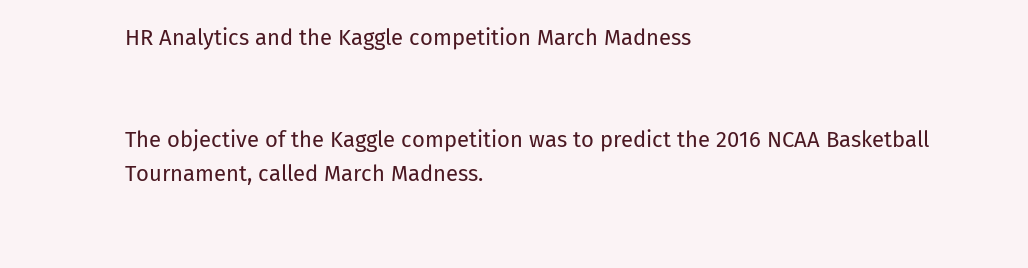HR Analytics and the Kaggle competition March Madness


The objective of the Kaggle competition was to predict the 2016 NCAA Basketball Tournament, called March Madness.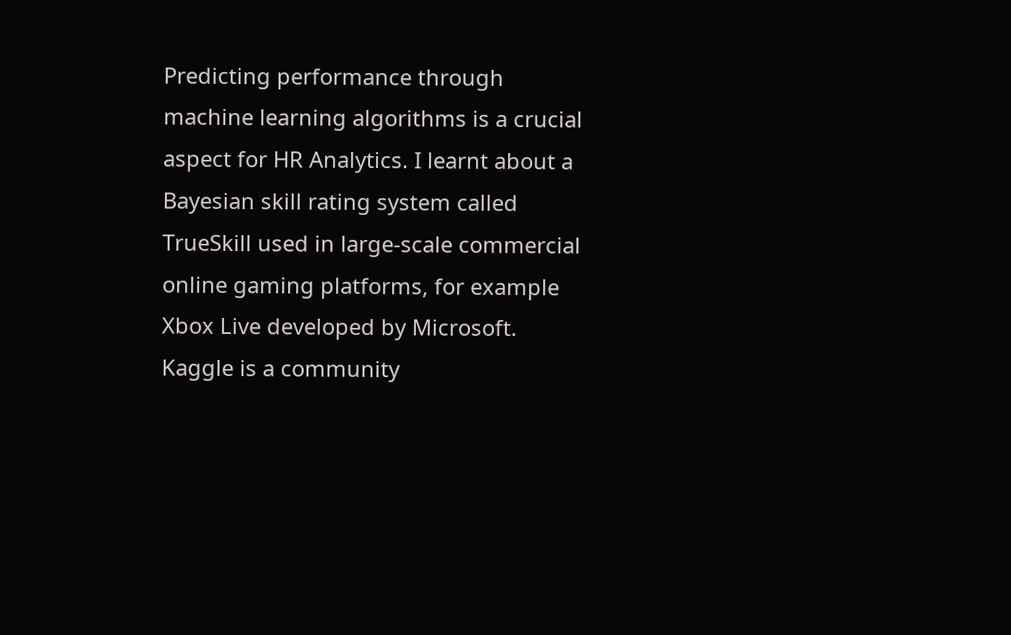Predicting performance through machine learning algorithms is a crucial aspect for HR Analytics. I learnt about a Bayesian skill rating system called TrueSkill used in large-scale commercial online gaming platforms, for example Xbox Live developed by Microsoft. Kaggle is a community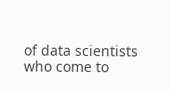of data scientists who come to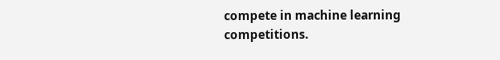compete in machine learning competitions.